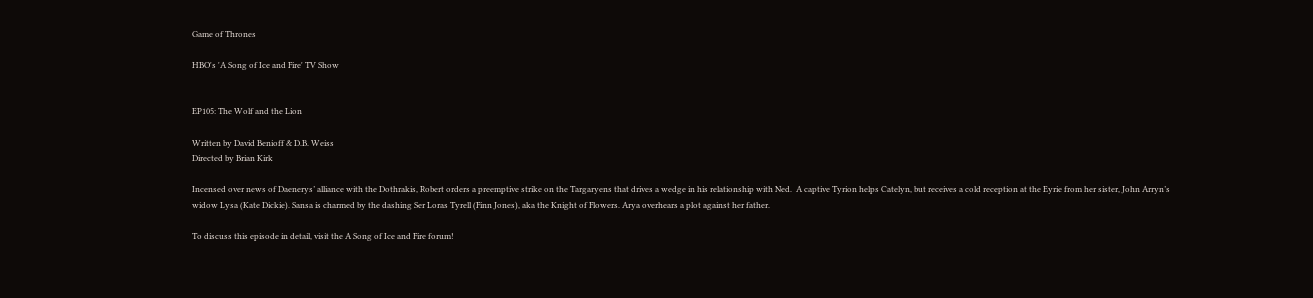Game of Thrones

HBO's 'A Song of Ice and Fire' TV Show


EP105: The Wolf and the Lion

Written by David Benioff & D.B. Weiss
Directed by Brian Kirk

Incensed over news of Daenerys’ alliance with the Dothrakis, Robert orders a preemptive strike on the Targaryens that drives a wedge in his relationship with Ned.  A captive Tyrion helps Catelyn, but receives a cold reception at the Eyrie from her sister, John Arryn’s widow Lysa (Kate Dickie). Sansa is charmed by the dashing Ser Loras Tyrell (Finn Jones), aka the Knight of Flowers. Arya overhears a plot against her father.

To discuss this episode in detail, visit the A Song of Ice and Fire forum!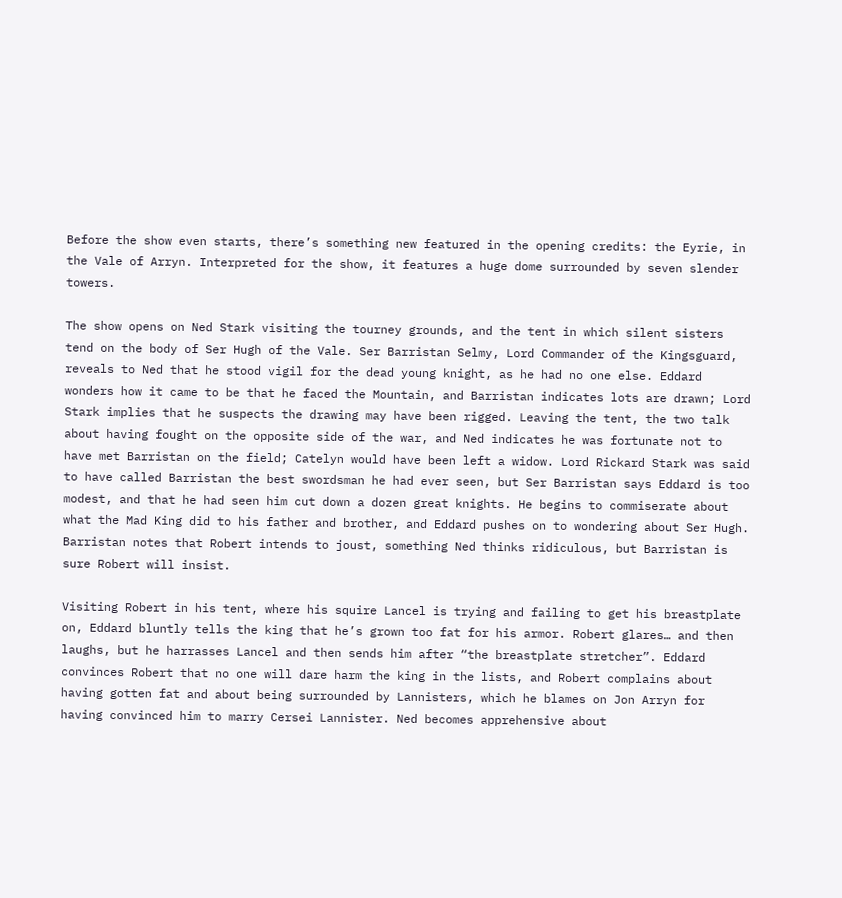Before the show even starts, there’s something new featured in the opening credits: the Eyrie, in the Vale of Arryn. Interpreted for the show, it features a huge dome surrounded by seven slender towers.

The show opens on Ned Stark visiting the tourney grounds, and the tent in which silent sisters tend on the body of Ser Hugh of the Vale. Ser Barristan Selmy, Lord Commander of the Kingsguard, reveals to Ned that he stood vigil for the dead young knight, as he had no one else. Eddard wonders how it came to be that he faced the Mountain, and Barristan indicates lots are drawn; Lord Stark implies that he suspects the drawing may have been rigged. Leaving the tent, the two talk about having fought on the opposite side of the war, and Ned indicates he was fortunate not to have met Barristan on the field; Catelyn would have been left a widow. Lord Rickard Stark was said to have called Barristan the best swordsman he had ever seen, but Ser Barristan says Eddard is too modest, and that he had seen him cut down a dozen great knights. He begins to commiserate about what the Mad King did to his father and brother, and Eddard pushes on to wondering about Ser Hugh. Barristan notes that Robert intends to joust, something Ned thinks ridiculous, but Barristan is sure Robert will insist.

Visiting Robert in his tent, where his squire Lancel is trying and failing to get his breastplate on, Eddard bluntly tells the king that he’s grown too fat for his armor. Robert glares… and then laughs, but he harrasses Lancel and then sends him after “the breastplate stretcher”. Eddard convinces Robert that no one will dare harm the king in the lists, and Robert complains about having gotten fat and about being surrounded by Lannisters, which he blames on Jon Arryn for having convinced him to marry Cersei Lannister. Ned becomes apprehensive about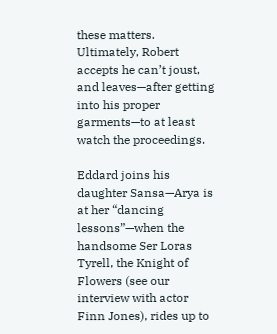these matters. Ultimately, Robert accepts he can’t joust, and leaves—after getting into his proper garments—to at least watch the proceedings.

Eddard joins his daughter Sansa—Arya is at her “dancing lessons”—when the handsome Ser Loras Tyrell, the Knight of Flowers (see our interview with actor Finn Jones), rides up to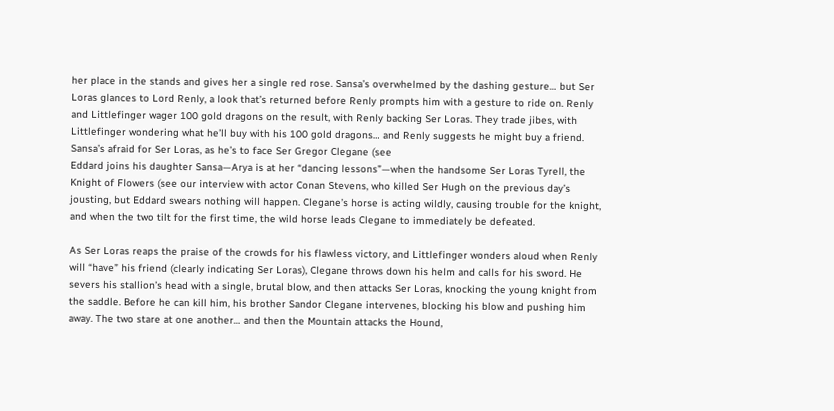her place in the stands and gives her a single red rose. Sansa’s overwhelmed by the dashing gesture… but Ser Loras glances to Lord Renly, a look that’s returned before Renly prompts him with a gesture to ride on. Renly and Littlefinger wager 100 gold dragons on the result, with Renly backing Ser Loras. They trade jibes, with Littlefinger wondering what he’ll buy with his 100 gold dragons… and Renly suggests he might buy a friend. Sansa’s afraid for Ser Loras, as he’s to face Ser Gregor Clegane (see
Eddard joins his daughter Sansa—Arya is at her “dancing lessons”—when the handsome Ser Loras Tyrell, the Knight of Flowers (see our interview with actor Conan Stevens, who killed Ser Hugh on the previous day’s jousting, but Eddard swears nothing will happen. Clegane’s horse is acting wildly, causing trouble for the knight, and when the two tilt for the first time, the wild horse leads Clegane to immediately be defeated.

As Ser Loras reaps the praise of the crowds for his flawless victory, and Littlefinger wonders aloud when Renly will “have” his friend (clearly indicating Ser Loras), Clegane throws down his helm and calls for his sword. He severs his stallion’s head with a single, brutal blow, and then attacks Ser Loras, knocking the young knight from the saddle. Before he can kill him, his brother Sandor Clegane intervenes, blocking his blow and pushing him away. The two stare at one another… and then the Mountain attacks the Hound,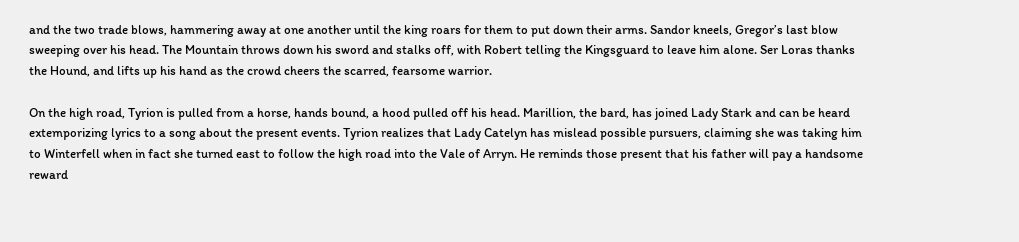and the two trade blows, hammering away at one another until the king roars for them to put down their arms. Sandor kneels, Gregor’s last blow sweeping over his head. The Mountain throws down his sword and stalks off, with Robert telling the Kingsguard to leave him alone. Ser Loras thanks the Hound, and lifts up his hand as the crowd cheers the scarred, fearsome warrior.

On the high road, Tyrion is pulled from a horse, hands bound, a hood pulled off his head. Marillion, the bard, has joined Lady Stark and can be heard extemporizing lyrics to a song about the present events. Tyrion realizes that Lady Catelyn has mislead possible pursuers, claiming she was taking him to Winterfell when in fact she turned east to follow the high road into the Vale of Arryn. He reminds those present that his father will pay a handsome reward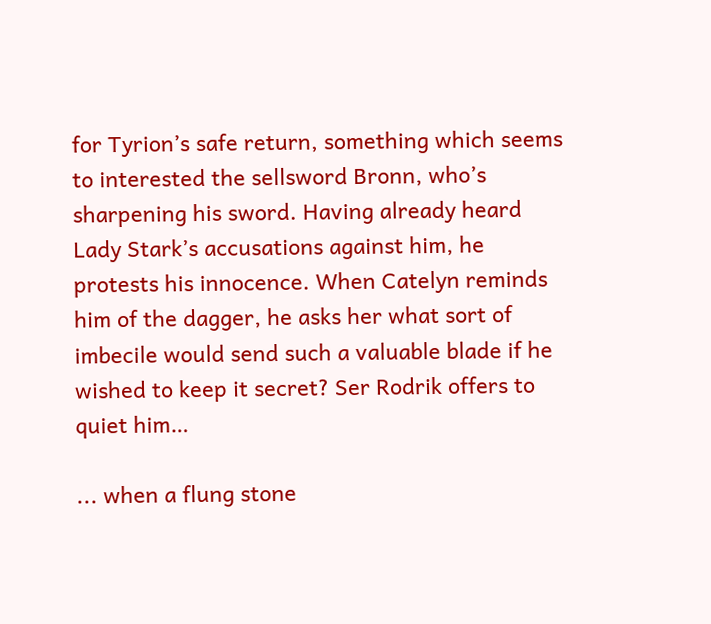for Tyrion’s safe return, something which seems to interested the sellsword Bronn, who’s sharpening his sword. Having already heard Lady Stark’s accusations against him, he protests his innocence. When Catelyn reminds him of the dagger, he asks her what sort of imbecile would send such a valuable blade if he wished to keep it secret? Ser Rodrik offers to quiet him…

... when a flung stone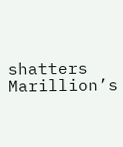shatters Marillion’s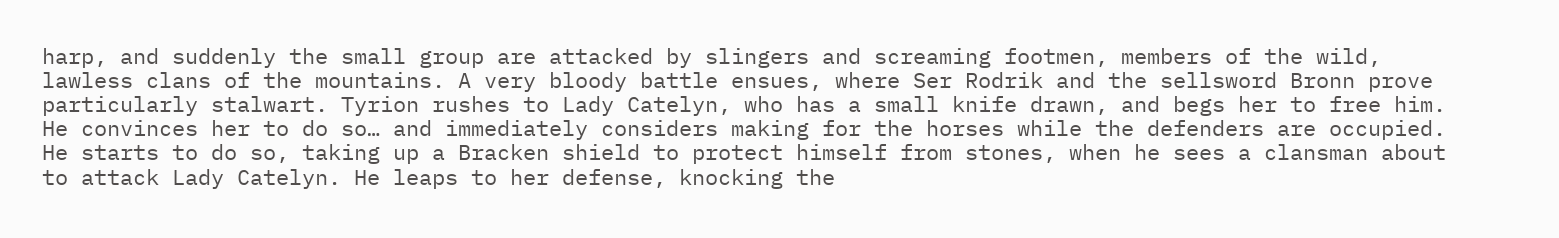harp, and suddenly the small group are attacked by slingers and screaming footmen, members of the wild, lawless clans of the mountains. A very bloody battle ensues, where Ser Rodrik and the sellsword Bronn prove particularly stalwart. Tyrion rushes to Lady Catelyn, who has a small knife drawn, and begs her to free him. He convinces her to do so… and immediately considers making for the horses while the defenders are occupied. He starts to do so, taking up a Bracken shield to protect himself from stones, when he sees a clansman about to attack Lady Catelyn. He leaps to her defense, knocking the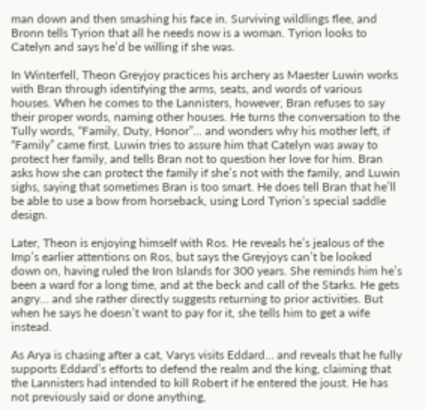man down and then smashing his face in. Surviving wildlings flee, and Bronn tells Tyrion that all he needs now is a woman. Tyrion looks to Catelyn and says he’d be willing if she was.

In Winterfell, Theon Greyjoy practices his archery as Maester Luwin works with Bran through identifying the arms, seats, and words of various houses. When he comes to the Lannisters, however, Bran refuses to say their proper words, naming other houses. He turns the conversation to the Tully words, “Family, Duty, Honor”... and wonders why his mother left, if “Family” came first. Luwin tries to assure him that Catelyn was away to protect her family, and tells Bran not to question her love for him. Bran asks how she can protect the family if she’s not with the family, and Luwin sighs, saying that sometimes Bran is too smart. He does tell Bran that he’ll be able to use a bow from horseback, using Lord Tyrion’s special saddle design.

Later, Theon is enjoying himself with Ros. He reveals he’s jealous of the Imp’s earlier attentions on Ros, but says the Greyjoys can’t be looked down on, having ruled the Iron Islands for 300 years. She reminds him he’s been a ward for a long time, and at the beck and call of the Starks. He gets angry… and she rather directly suggests returning to prior activities. But when he says he doesn’t want to pay for it, she tells him to get a wife instead.

As Arya is chasing after a cat, Varys visits Eddard… and reveals that he fully supports Eddard’s efforts to defend the realm and the king, claiming that the Lannisters had intended to kill Robert if he entered the joust. He has not previously said or done anything,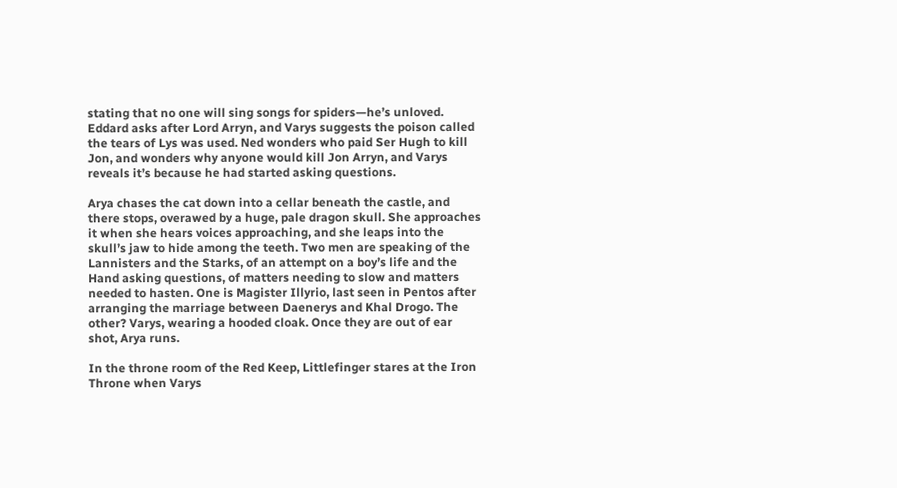stating that no one will sing songs for spiders—he’s unloved. Eddard asks after Lord Arryn, and Varys suggests the poison called the tears of Lys was used. Ned wonders who paid Ser Hugh to kill Jon, and wonders why anyone would kill Jon Arryn, and Varys reveals it’s because he had started asking questions.

Arya chases the cat down into a cellar beneath the castle, and there stops, overawed by a huge, pale dragon skull. She approaches it when she hears voices approaching, and she leaps into the skull’s jaw to hide among the teeth. Two men are speaking of the Lannisters and the Starks, of an attempt on a boy’s life and the Hand asking questions, of matters needing to slow and matters needed to hasten. One is Magister Illyrio, last seen in Pentos after arranging the marriage between Daenerys and Khal Drogo. The other? Varys, wearing a hooded cloak. Once they are out of ear shot, Arya runs.

In the throne room of the Red Keep, Littlefinger stares at the Iron Throne when Varys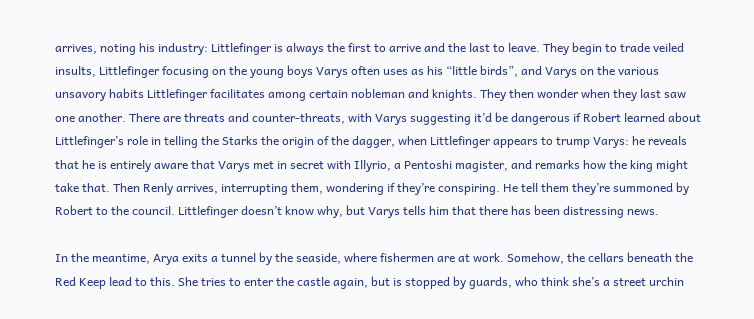arrives, noting his industry: Littlefinger is always the first to arrive and the last to leave. They begin to trade veiled insults, Littlefinger focusing on the young boys Varys often uses as his “little birds”, and Varys on the various unsavory habits Littlefinger facilitates among certain nobleman and knights. They then wonder when they last saw one another. There are threats and counter-threats, with Varys suggesting it’d be dangerous if Robert learned about Littlefinger’s role in telling the Starks the origin of the dagger, when Littlefinger appears to trump Varys: he reveals that he is entirely aware that Varys met in secret with Illyrio, a Pentoshi magister, and remarks how the king might take that. Then Renly arrives, interrupting them, wondering if they’re conspiring. He tell them they’re summoned by Robert to the council. Littlefinger doesn’t know why, but Varys tells him that there has been distressing news.

In the meantime, Arya exits a tunnel by the seaside, where fishermen are at work. Somehow, the cellars beneath the Red Keep lead to this. She tries to enter the castle again, but is stopped by guards, who think she’s a street urchin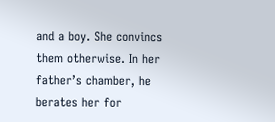and a boy. She convincs them otherwise. In her father’s chamber, he berates her for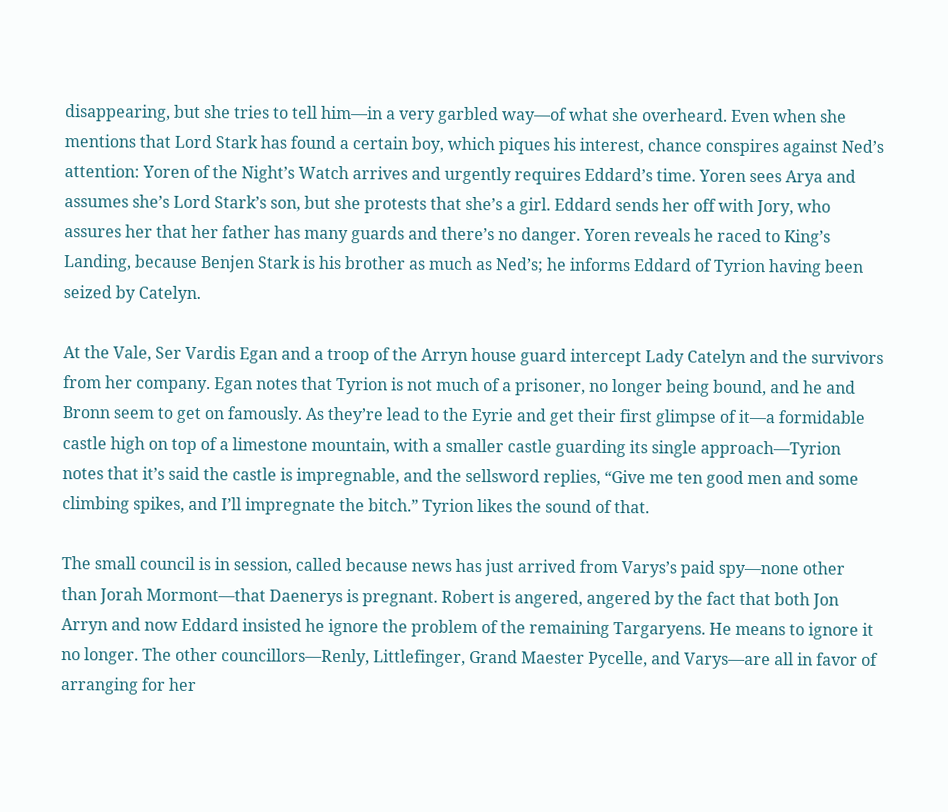disappearing, but she tries to tell him—in a very garbled way—of what she overheard. Even when she mentions that Lord Stark has found a certain boy, which piques his interest, chance conspires against Ned’s attention: Yoren of the Night’s Watch arrives and urgently requires Eddard’s time. Yoren sees Arya and assumes she’s Lord Stark’s son, but she protests that she’s a girl. Eddard sends her off with Jory, who assures her that her father has many guards and there’s no danger. Yoren reveals he raced to King’s Landing, because Benjen Stark is his brother as much as Ned’s; he informs Eddard of Tyrion having been seized by Catelyn.

At the Vale, Ser Vardis Egan and a troop of the Arryn house guard intercept Lady Catelyn and the survivors from her company. Egan notes that Tyrion is not much of a prisoner, no longer being bound, and he and Bronn seem to get on famously. As they’re lead to the Eyrie and get their first glimpse of it—a formidable castle high on top of a limestone mountain, with a smaller castle guarding its single approach—Tyrion notes that it’s said the castle is impregnable, and the sellsword replies, “Give me ten good men and some climbing spikes, and I’ll impregnate the bitch.” Tyrion likes the sound of that.

The small council is in session, called because news has just arrived from Varys’s paid spy—none other than Jorah Mormont—that Daenerys is pregnant. Robert is angered, angered by the fact that both Jon Arryn and now Eddard insisted he ignore the problem of the remaining Targaryens. He means to ignore it no longer. The other councillors—Renly, Littlefinger, Grand Maester Pycelle, and Varys—are all in favor of arranging for her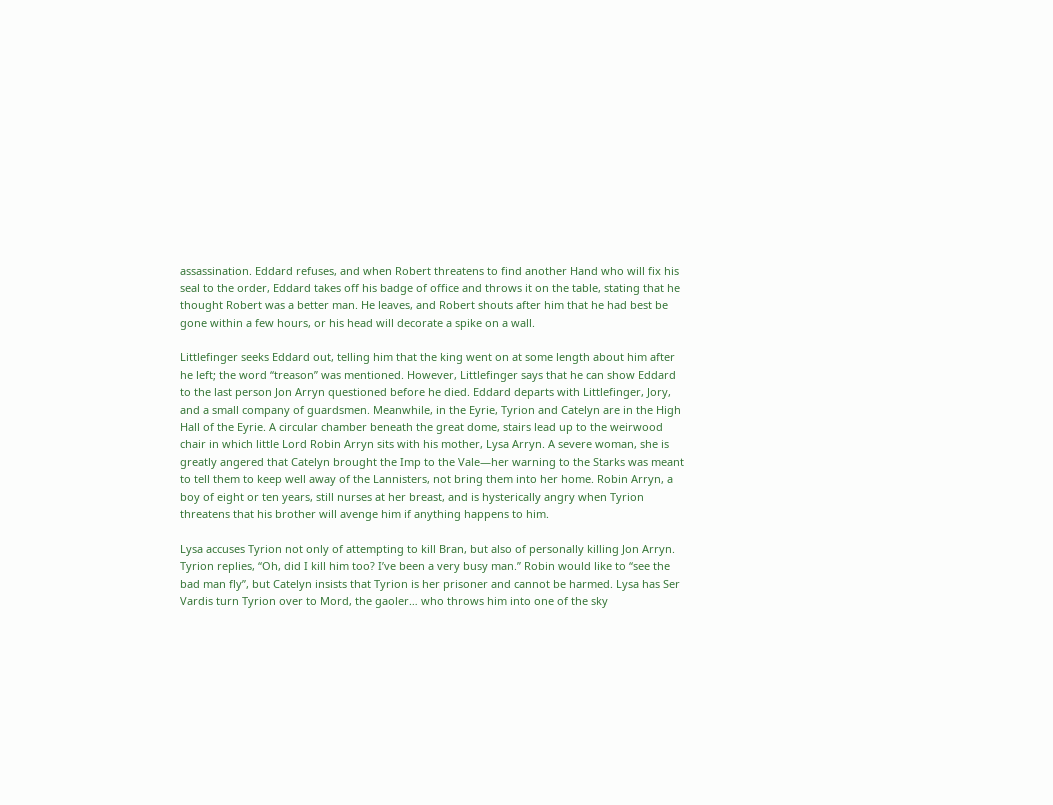assassination. Eddard refuses, and when Robert threatens to find another Hand who will fix his seal to the order, Eddard takes off his badge of office and throws it on the table, stating that he thought Robert was a better man. He leaves, and Robert shouts after him that he had best be gone within a few hours, or his head will decorate a spike on a wall.

Littlefinger seeks Eddard out, telling him that the king went on at some length about him after he left; the word “treason” was mentioned. However, Littlefinger says that he can show Eddard to the last person Jon Arryn questioned before he died. Eddard departs with Littlefinger, Jory, and a small company of guardsmen. Meanwhile, in the Eyrie, Tyrion and Catelyn are in the High Hall of the Eyrie. A circular chamber beneath the great dome, stairs lead up to the weirwood chair in which little Lord Robin Arryn sits with his mother, Lysa Arryn. A severe woman, she is greatly angered that Catelyn brought the Imp to the Vale—her warning to the Starks was meant to tell them to keep well away of the Lannisters, not bring them into her home. Robin Arryn, a boy of eight or ten years, still nurses at her breast, and is hysterically angry when Tyrion threatens that his brother will avenge him if anything happens to him.

Lysa accuses Tyrion not only of attempting to kill Bran, but also of personally killing Jon Arryn. Tyrion replies, “Oh, did I kill him too? I’ve been a very busy man.” Robin would like to “see the bad man fly”, but Catelyn insists that Tyrion is her prisoner and cannot be harmed. Lysa has Ser Vardis turn Tyrion over to Mord, the gaoler… who throws him into one of the sky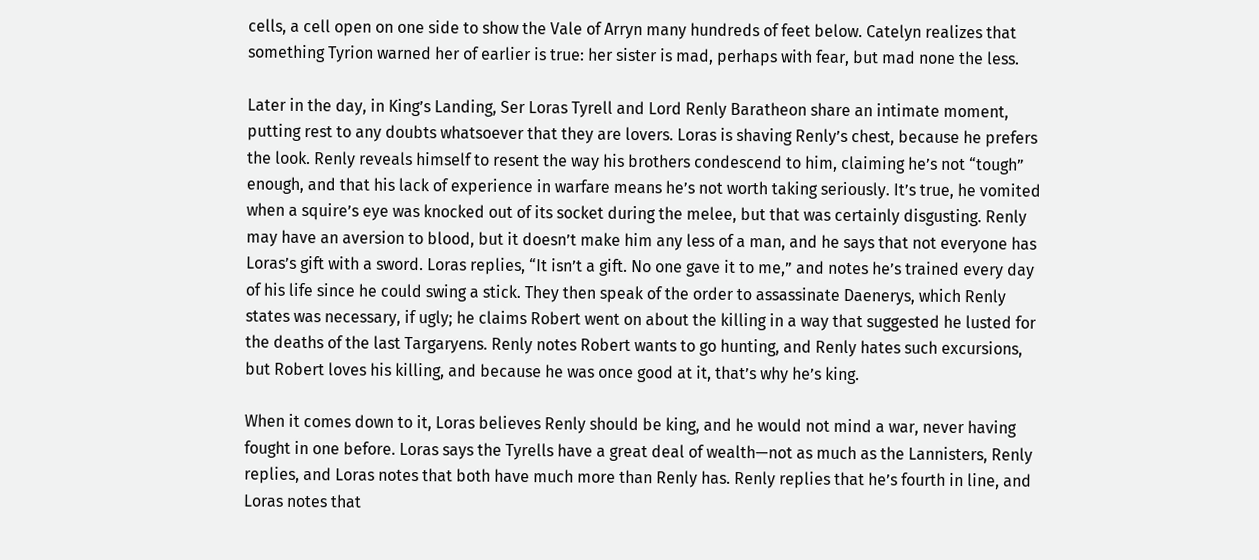cells, a cell open on one side to show the Vale of Arryn many hundreds of feet below. Catelyn realizes that something Tyrion warned her of earlier is true: her sister is mad, perhaps with fear, but mad none the less.

Later in the day, in King’s Landing, Ser Loras Tyrell and Lord Renly Baratheon share an intimate moment, putting rest to any doubts whatsoever that they are lovers. Loras is shaving Renly’s chest, because he prefers the look. Renly reveals himself to resent the way his brothers condescend to him, claiming he’s not “tough” enough, and that his lack of experience in warfare means he’s not worth taking seriously. It’s true, he vomited when a squire’s eye was knocked out of its socket during the melee, but that was certainly disgusting. Renly may have an aversion to blood, but it doesn’t make him any less of a man, and he says that not everyone has Loras’s gift with a sword. Loras replies, “It isn’t a gift. No one gave it to me,” and notes he’s trained every day of his life since he could swing a stick. They then speak of the order to assassinate Daenerys, which Renly states was necessary, if ugly; he claims Robert went on about the killing in a way that suggested he lusted for the deaths of the last Targaryens. Renly notes Robert wants to go hunting, and Renly hates such excursions, but Robert loves his killing, and because he was once good at it, that’s why he’s king.

When it comes down to it, Loras believes Renly should be king, and he would not mind a war, never having fought in one before. Loras says the Tyrells have a great deal of wealth—not as much as the Lannisters, Renly replies, and Loras notes that both have much more than Renly has. Renly replies that he’s fourth in line, and Loras notes that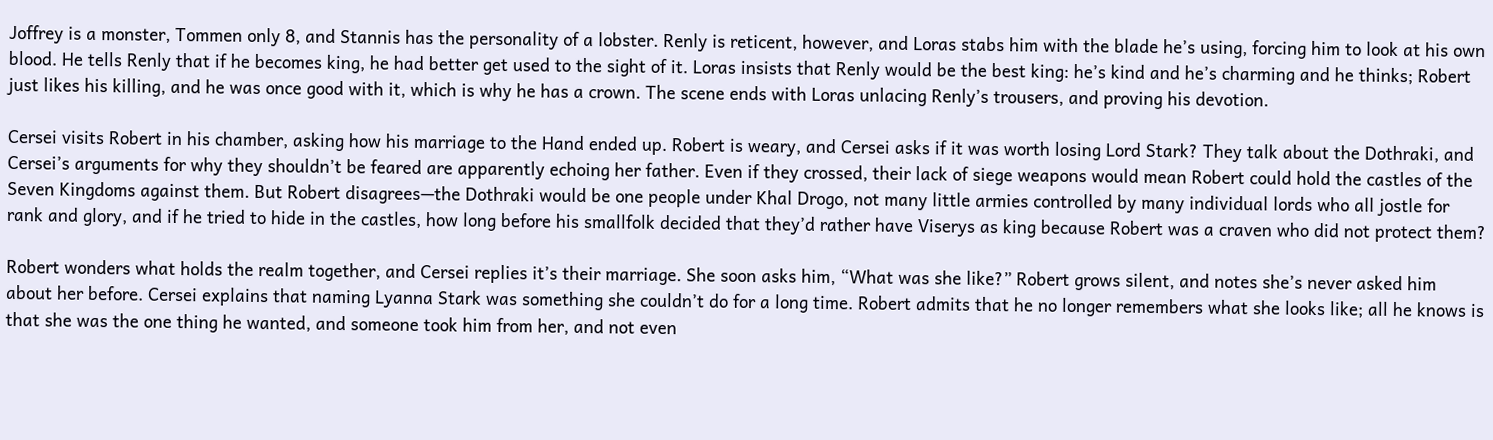Joffrey is a monster, Tommen only 8, and Stannis has the personality of a lobster. Renly is reticent, however, and Loras stabs him with the blade he’s using, forcing him to look at his own blood. He tells Renly that if he becomes king, he had better get used to the sight of it. Loras insists that Renly would be the best king: he’s kind and he’s charming and he thinks; Robert just likes his killing, and he was once good with it, which is why he has a crown. The scene ends with Loras unlacing Renly’s trousers, and proving his devotion.

Cersei visits Robert in his chamber, asking how his marriage to the Hand ended up. Robert is weary, and Cersei asks if it was worth losing Lord Stark? They talk about the Dothraki, and Cersei’s arguments for why they shouldn’t be feared are apparently echoing her father. Even if they crossed, their lack of siege weapons would mean Robert could hold the castles of the Seven Kingdoms against them. But Robert disagrees—the Dothraki would be one people under Khal Drogo, not many little armies controlled by many individual lords who all jostle for rank and glory, and if he tried to hide in the castles, how long before his smallfolk decided that they’d rather have Viserys as king because Robert was a craven who did not protect them?

Robert wonders what holds the realm together, and Cersei replies it’s their marriage. She soon asks him, “What was she like?” Robert grows silent, and notes she’s never asked him about her before. Cersei explains that naming Lyanna Stark was something she couldn’t do for a long time. Robert admits that he no longer remembers what she looks like; all he knows is that she was the one thing he wanted, and someone took him from her, and not even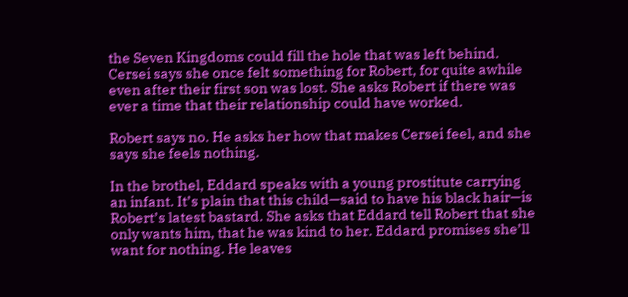the Seven Kingdoms could fill the hole that was left behind. Cersei says she once felt something for Robert, for quite awhile even after their first son was lost. She asks Robert if there was ever a time that their relationship could have worked.

Robert says no. He asks her how that makes Cersei feel, and she says she feels nothing.

In the brothel, Eddard speaks with a young prostitute carrying an infant. It’s plain that this child—said to have his black hair—is Robert’s latest bastard. She asks that Eddard tell Robert that she only wants him, that he was kind to her. Eddard promises she’ll want for nothing. He leaves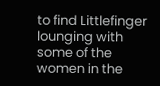to find Littlefinger lounging with some of the women in the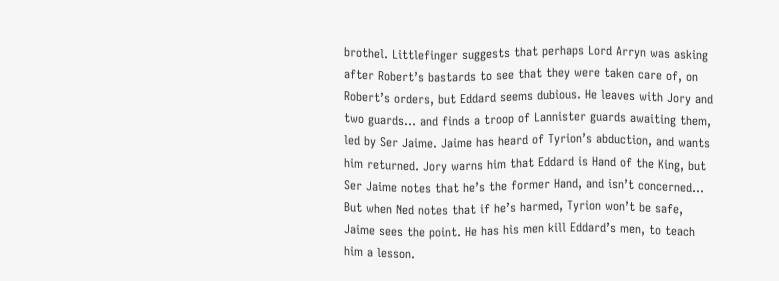brothel. Littlefinger suggests that perhaps Lord Arryn was asking after Robert’s bastards to see that they were taken care of, on Robert’s orders, but Eddard seems dubious. He leaves with Jory and two guards… and finds a troop of Lannister guards awaiting them, led by Ser Jaime. Jaime has heard of Tyrion’s abduction, and wants him returned. Jory warns him that Eddard is Hand of the King, but Ser Jaime notes that he’s the former Hand, and isn’t concerned… But when Ned notes that if he’s harmed, Tyrion won’t be safe, Jaime sees the point. He has his men kill Eddard’s men, to teach him a lesson.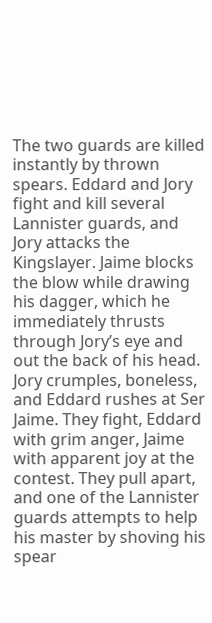The two guards are killed instantly by thrown spears. Eddard and Jory fight and kill several Lannister guards, and Jory attacks the Kingslayer. Jaime blocks the blow while drawing his dagger, which he immediately thrusts through Jory’s eye and out the back of his head. Jory crumples, boneless, and Eddard rushes at Ser Jaime. They fight, Eddard with grim anger, Jaime with apparent joy at the contest. They pull apart, and one of the Lannister guards attempts to help his master by shoving his spear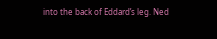into the back of Eddard’s leg. Ned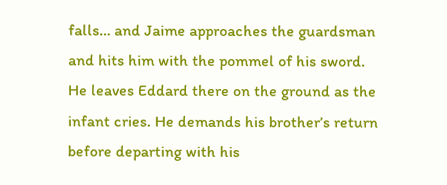falls… and Jaime approaches the guardsman and hits him with the pommel of his sword. He leaves Eddard there on the ground as the infant cries. He demands his brother’s return before departing with his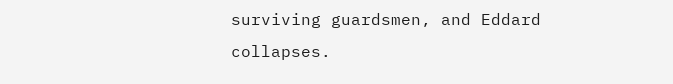surviving guardsmen, and Eddard collapses.